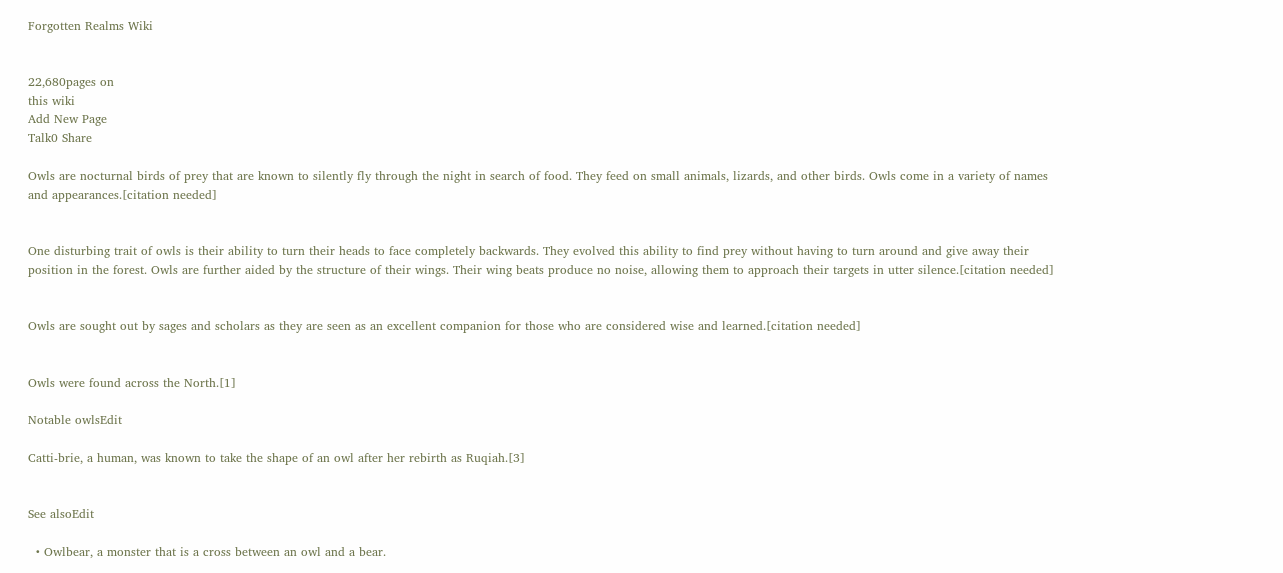Forgotten Realms Wiki


22,680pages on
this wiki
Add New Page
Talk0 Share

Owls are nocturnal birds of prey that are known to silently fly through the night in search of food. They feed on small animals, lizards, and other birds. Owls come in a variety of names and appearances.[citation needed]


One disturbing trait of owls is their ability to turn their heads to face completely backwards. They evolved this ability to find prey without having to turn around and give away their position in the forest. Owls are further aided by the structure of their wings. Their wing beats produce no noise, allowing them to approach their targets in utter silence.[citation needed]


Owls are sought out by sages and scholars as they are seen as an excellent companion for those who are considered wise and learned.[citation needed]


Owls were found across the North.[1]

Notable owlsEdit

Catti-brie, a human, was known to take the shape of an owl after her rebirth as Ruqiah.[3]


See alsoEdit

  • Owlbear, a monster that is a cross between an owl and a bear.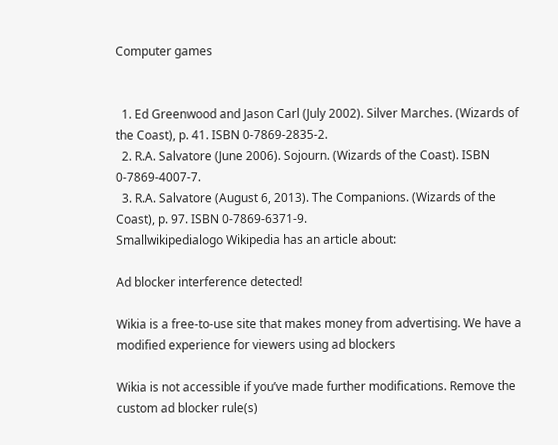Computer games


  1. Ed Greenwood and Jason Carl (July 2002). Silver Marches. (Wizards of the Coast), p. 41. ISBN 0-7869-2835-2.
  2. R.A. Salvatore (June 2006). Sojourn. (Wizards of the Coast). ISBN 0-7869-4007-7.
  3. R.A. Salvatore (August 6, 2013). The Companions. (Wizards of the Coast), p. 97. ISBN 0-7869-6371-9.
Smallwikipedialogo Wikipedia has an article about:

Ad blocker interference detected!

Wikia is a free-to-use site that makes money from advertising. We have a modified experience for viewers using ad blockers

Wikia is not accessible if you’ve made further modifications. Remove the custom ad blocker rule(s)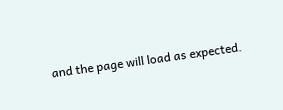and the page will load as expected.